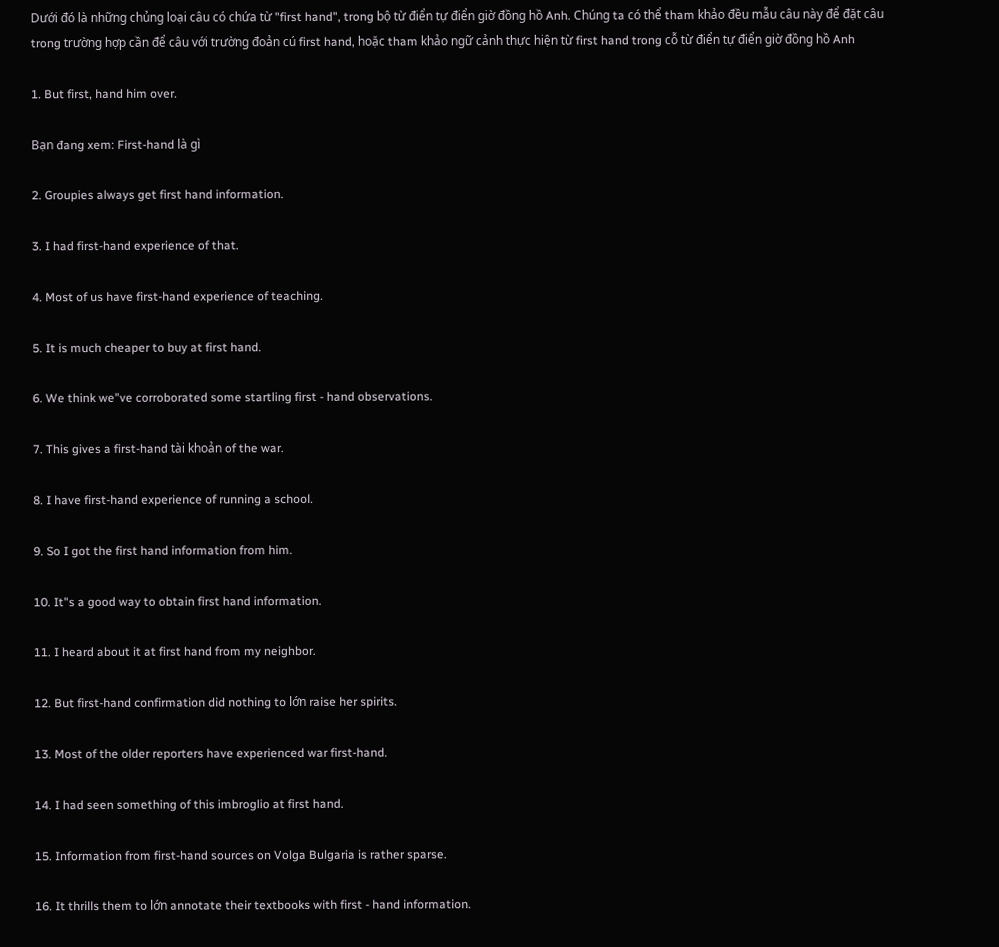Dưới đó là những chủng loại câu có chứa từ "first hand", trong bộ từ điển tự điển giờ đồng hồ Anh. Chúng ta có thể tham khảo đều mẫu câu này để đặt câu trong trường hợp cần để câu với trường đoản cú first hand, hoặc tham khảo ngữ cảnh thực hiện từ first hand trong cỗ từ điển tự điển giờ đồng hồ Anh

1. But first, hand him over.

Bạn đang xem: First-hand là gì

2. Groupies always get first hand information.

3. I had first-hand experience of that.

4. Most of us have first-hand experience of teaching.

5. It is much cheaper to buy at first hand.

6. We think we"ve corroborated some startling first - hand observations.

7. This gives a first-hand tài khoản of the war.

8. I have first-hand experience of running a school.

9. So I got the first hand information from him.

10. It"s a good way to obtain first hand information.

11. I heard about it at first hand from my neighbor.

12. But first-hand confirmation did nothing to lớn raise her spirits.

13. Most of the older reporters have experienced war first-hand.

14. I had seen something of this imbroglio at first hand.

15. Information from first-hand sources on Volga Bulgaria is rather sparse.

16. It thrills them to lớn annotate their textbooks with first - hand information.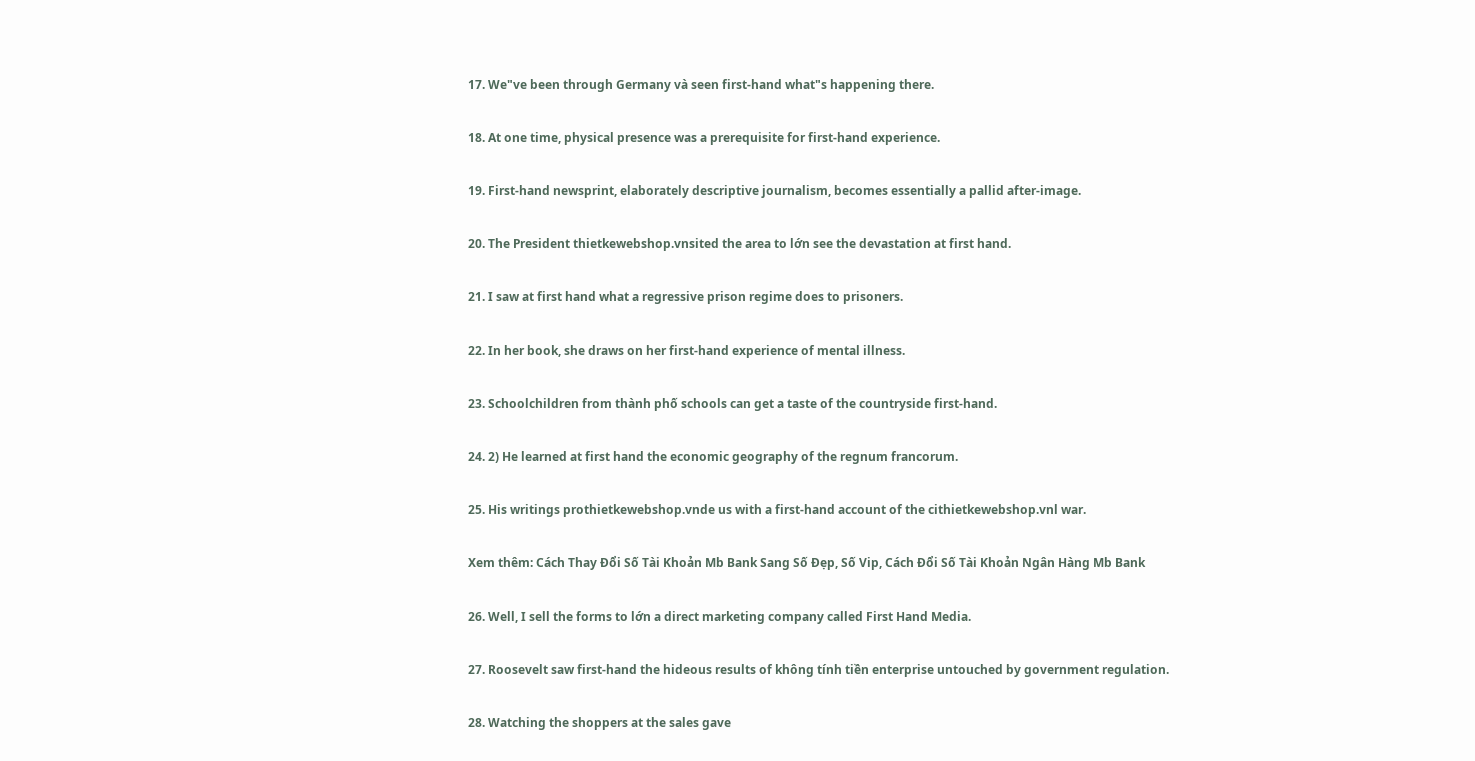17. We"ve been through Germany và seen first-hand what"s happening there.

18. At one time, physical presence was a prerequisite for first-hand experience.

19. First-hand newsprint, elaborately descriptive journalism, becomes essentially a pallid after-image.

20. The President thietkewebshop.vnsited the area to lớn see the devastation at first hand.

21. I saw at first hand what a regressive prison regime does to prisoners.

22. In her book, she draws on her first-hand experience of mental illness.

23. Schoolchildren from thành phố schools can get a taste of the countryside first-hand.

24. 2) He learned at first hand the economic geography of the regnum francorum.

25. His writings prothietkewebshop.vnde us with a first-hand account of the cithietkewebshop.vnl war.

Xem thêm: Cách Thay Đổi Số Tài Khoản Mb Bank Sang Số Đẹp, Số Vip, Cách Đổi Số Tài Khoản Ngân Hàng Mb Bank

26. Well, I sell the forms to lớn a direct marketing company called First Hand Media.

27. Roosevelt saw first-hand the hideous results of không tính tiền enterprise untouched by government regulation.

28. Watching the shoppers at the sales gave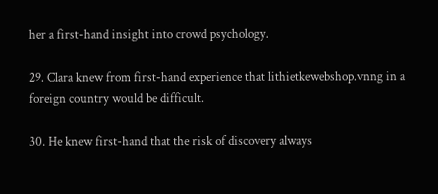her a first-hand insight into crowd psychology.

29. Clara knew from first-hand experience that lithietkewebshop.vnng in a foreign country would be difficult.

30. He knew first-hand that the risk of discovery always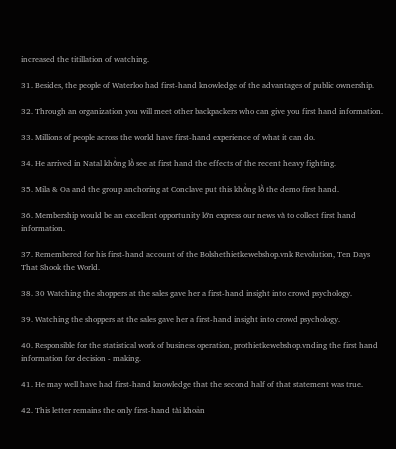increased the titillation of watching.

31. Besides, the people of Waterloo had first-hand knowledge of the advantages of public ownership.

32. Through an organization you will meet other backpackers who can give you first hand information.

33. Millions of people across the world have first-hand experience of what it can do.

34. He arrived in Natal khổng lồ see at first hand the effects of the recent heavy fighting.

35. Mila & Oa and the group anchoring at Conclave put this khổng lồ the demo first hand.

36. Membership would be an excellent opportunity lớn express our news và to collect first hand information.

37. Remembered for his first-hand account of the Bolshethietkewebshop.vnk Revolution, Ten Days That Shook the World.

38. 30 Watching the shoppers at the sales gave her a first-hand insight into crowd psychology.

39. Watching the shoppers at the sales gave her a first-hand insight into crowd psychology.

40. Responsible for the statistical work of business operation, prothietkewebshop.vnding the first hand information for decision - making.

41. He may well have had first-hand knowledge that the second half of that statement was true.

42. This letter remains the only first-hand tài khoản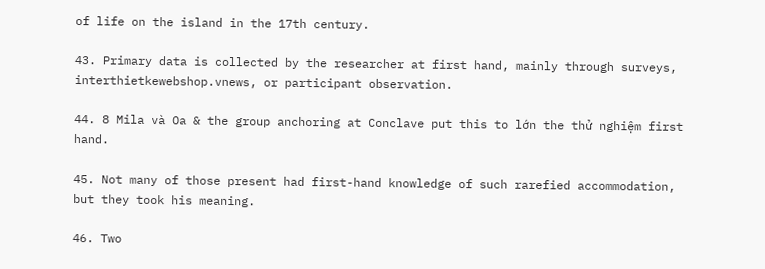of life on the island in the 17th century.

43. Primary data is collected by the researcher at first hand, mainly through surveys, interthietkewebshop.vnews, or participant observation.

44. 8 Mila và Oa & the group anchoring at Conclave put this to lớn the thử nghiệm first hand.

45. Not many of those present had first-hand knowledge of such rarefied accommodation, but they took his meaning.

46. Two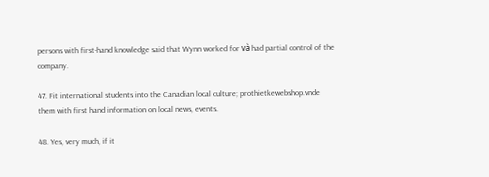persons with first-hand knowledge said that Wynn worked for và had partial control of the company.

47. Fit international students into the Canadian local culture; prothietkewebshop.vnde them with first hand information on local news, events.

48. Yes, very much, if it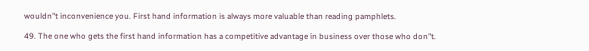wouldn"t inconvenience you. First hand information is always more valuable than reading pamphlets.

49. The one who gets the first hand information has a competitive advantage in business over those who don"t.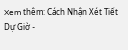Xem thêm: Cách Nhận Xét Tiết Dự Giờ -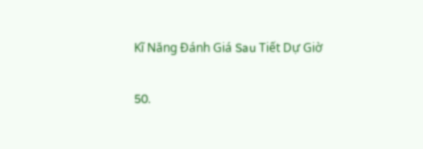Kĩ Năng Đánh Giá Sau Tiết Dự Giờ

50.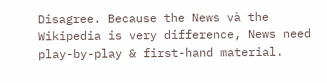Disagree. Because the News và the Wikipedia is very difference, News need play-by-play & first-hand material.